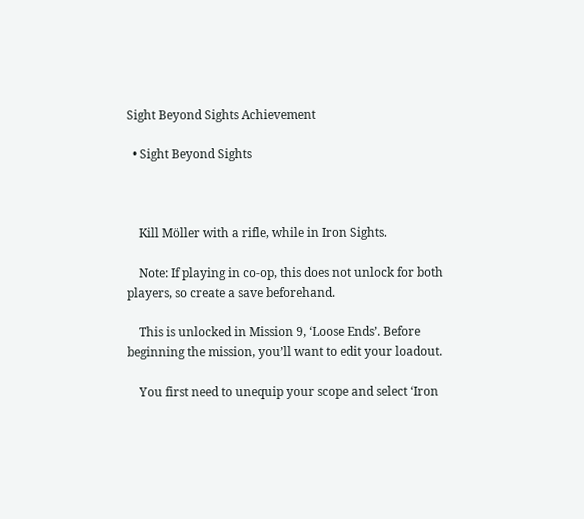Sight Beyond Sights Achievement

  • Sight Beyond Sights



    Kill Möller with a rifle, while in Iron Sights.

    Note: If playing in co-op, this does not unlock for both players, so create a save beforehand.

    This is unlocked in Mission 9, ‘Loose Ends’. Before beginning the mission, you’ll want to edit your loadout.

    You first need to unequip your scope and select ‘Iron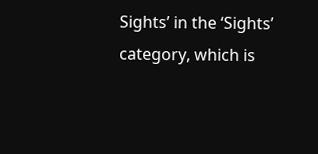Sights’ in the ‘Sights’ category, which is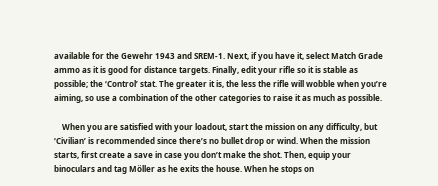available for the Gewehr 1943 and SREM-1. Next, if you have it, select Match Grade ammo as it is good for distance targets. Finally, edit your rifle so it is stable as possible; the ‘Control’ stat. The greater it is, the less the rifle will wobble when you’re aiming, so use a combination of the other categories to raise it as much as possible.

    When you are satisfied with your loadout, start the mission on any difficulty, but ‘Civilian’ is recommended since there’s no bullet drop or wind. When the mission starts, first create a save in case you don’t make the shot. Then, equip your binoculars and tag Möller as he exits the house. When he stops on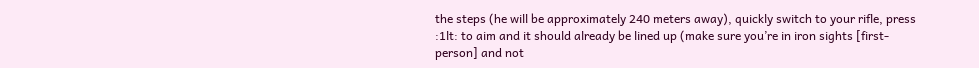the steps (he will be approximately 240 meters away), quickly switch to your rifle, press :1lt: to aim and it should already be lined up (make sure you’re in iron sights [first-person] and not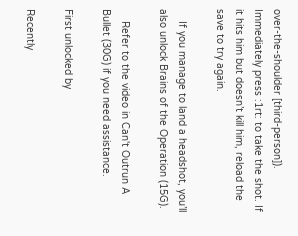over-the-shoulder [third-person]). Immediately press :1rt: to take the shot. If it hits him but doesn’t kill him, reload the save to try again.

    If you manage to land a headshot, you’ll also unlock Brains of the Operation (15G).

    Refer to the video in Can't Outrun A Bullet (30G) if you need assistance.

First unlocked by

Recently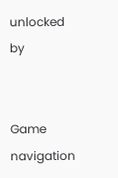unlocked by


Game navigation